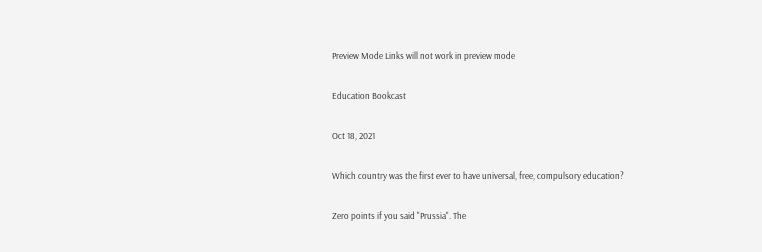Preview Mode Links will not work in preview mode

Education Bookcast

Oct 18, 2021

Which country was the first ever to have universal, free, compulsory education?

Zero points if you said "Prussia". The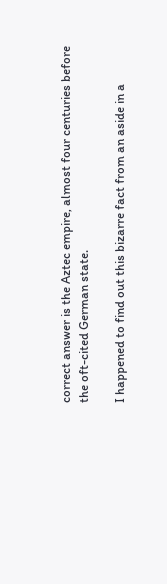correct answer is the Aztec empire, almost four centuries before the oft-cited German state.

I happened to find out this bizarre fact from an aside in a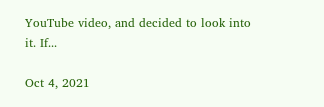YouTube video, and decided to look into it. If...

Oct 4, 2021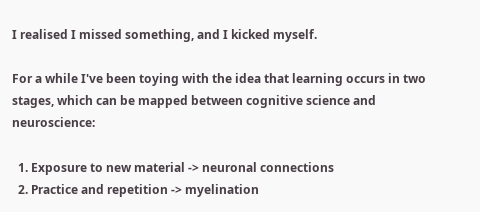I realised I missed something, and I kicked myself.

For a while I've been toying with the idea that learning occurs in two stages, which can be mapped between cognitive science and neuroscience:

  1. Exposure to new material -> neuronal connections
  2. Practice and repetition -> myelination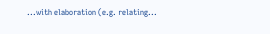...with elaboration (e.g. relating...